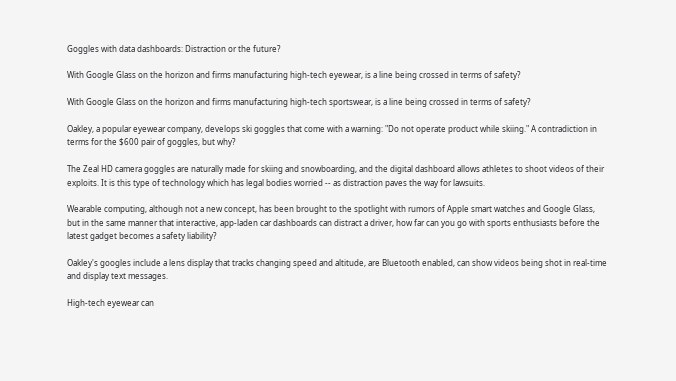Goggles with data dashboards: Distraction or the future?

With Google Glass on the horizon and firms manufacturing high-tech eyewear, is a line being crossed in terms of safety?

With Google Glass on the horizon and firms manufacturing high-tech sportswear, is a line being crossed in terms of safety?

Oakley, a popular eyewear company, develops ski goggles that come with a warning: "Do not operate product while skiing." A contradiction in terms for the $600 pair of goggles, but why?

The Zeal HD camera goggles are naturally made for skiing and snowboarding, and the digital dashboard allows athletes to shoot videos of their exploits. It is this type of technology which has legal bodies worried -- as distraction paves the way for lawsuits.

Wearable computing, although not a new concept, has been brought to the spotlight with rumors of Apple smart watches and Google Glass, but in the same manner that interactive, app-laden car dashboards can distract a driver, how far can you go with sports enthusiasts before the latest gadget becomes a safety liability?

Oakley's googles include a lens display that tracks changing speed and altitude, are Bluetooth enabled, can show videos being shot in real-time and display text messages.

High-tech eyewear can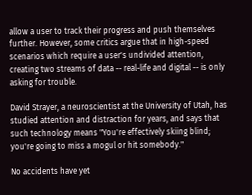allow a user to track their progress and push themselves further. However, some critics argue that in high-speed scenarios which require a user's undivided attention, creating two streams of data -- real-life and digital -- is only asking for trouble.

David Strayer, a neuroscientist at the University of Utah, has studied attention and distraction for years, and says that such technology means "You're effectively skiing blind; you're going to miss a mogul or hit somebody."

No accidents have yet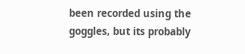been recorded using the goggles, but its probably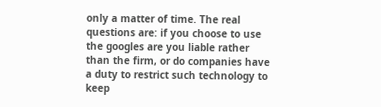only a matter of time. The real questions are: if you choose to use the googles are you liable rather than the firm, or do companies have a duty to restrict such technology to keep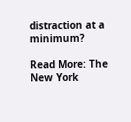distraction at a minimum?

Read More: The New York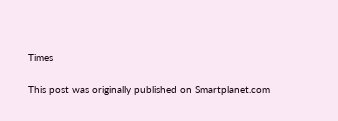Times

This post was originally published on Smartplanet.com